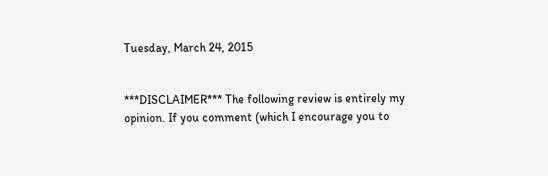Tuesday, March 24, 2015


***DISCLAIMER*** The following review is entirely my opinion. If you comment (which I encourage you to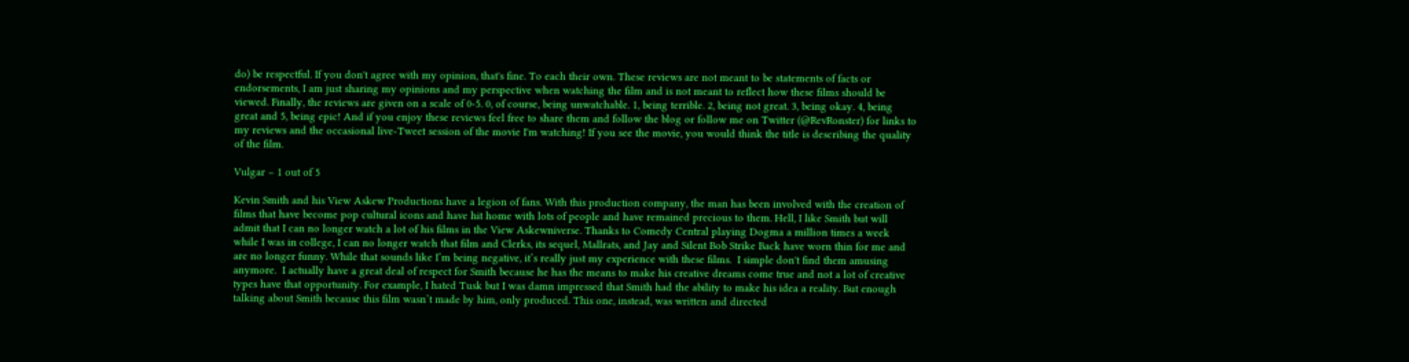do) be respectful. If you don't agree with my opinion, that's fine. To each their own. These reviews are not meant to be statements of facts or endorsements, I am just sharing my opinions and my perspective when watching the film and is not meant to reflect how these films should be viewed. Finally, the reviews are given on a scale of 0-5. 0, of course, being unwatchable. 1, being terrible. 2, being not great. 3, being okay. 4, being great and 5, being epic! And if you enjoy these reviews feel free to share them and follow the blog or follow me on Twitter (@RevRonster) for links to my reviews and the occasional live-Tweet session of the movie I'm watching! If you see the movie, you would think the title is describing the quality of the film.

Vulgar – 1 out of 5

Kevin Smith and his View Askew Productions have a legion of fans. With this production company, the man has been involved with the creation of films that have become pop cultural icons and have hit home with lots of people and have remained precious to them. Hell, I like Smith but will admit that I can no longer watch a lot of his films in the View Askewniverse. Thanks to Comedy Central playing Dogma a million times a week while I was in college, I can no longer watch that film and Clerks, its sequel, Mallrats, and Jay and Silent Bob Strike Back have worn thin for me and are no longer funny. While that sounds like I’m being negative, it’s really just my experience with these films.  I simple don't find them amusing anymore.  I actually have a great deal of respect for Smith because he has the means to make his creative dreams come true and not a lot of creative types have that opportunity. For example, I hated Tusk but I was damn impressed that Smith had the ability to make his idea a reality. But enough talking about Smith because this film wasn’t made by him, only produced. This one, instead, was written and directed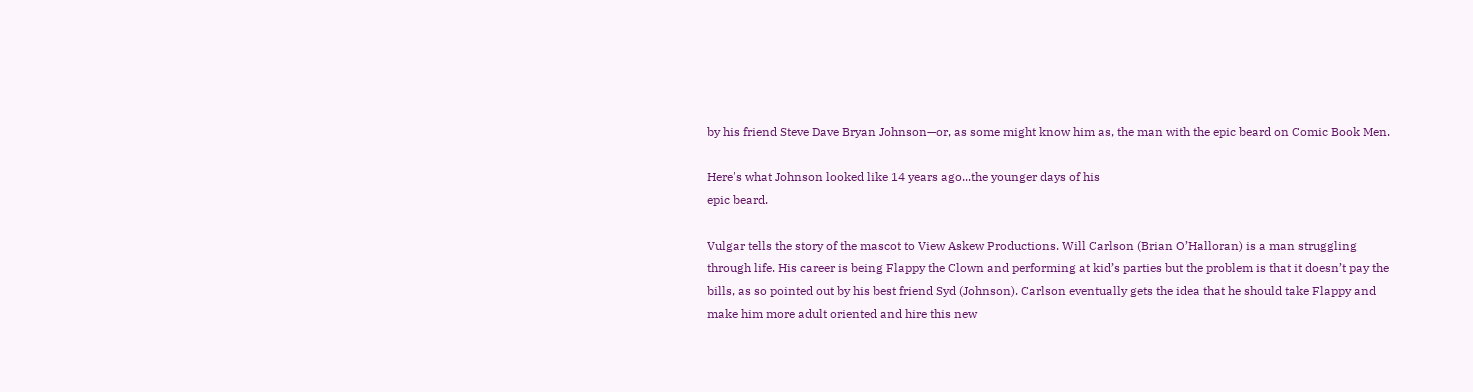by his friend Steve Dave Bryan Johnson—or, as some might know him as, the man with the epic beard on Comic Book Men.

Here's what Johnson looked like 14 years ago...the younger days of his
epic beard.

Vulgar tells the story of the mascot to View Askew Productions. Will Carlson (Brian O’Halloran) is a man struggling through life. His career is being Flappy the Clown and performing at kid’s parties but the problem is that it doesn’t pay the bills, as so pointed out by his best friend Syd (Johnson). Carlson eventually gets the idea that he should take Flappy and make him more adult oriented and hire this new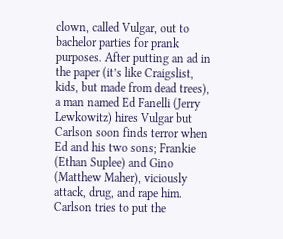clown, called Vulgar, out to bachelor parties for prank purposes. After putting an ad in the paper (it’s like Craigslist, kids, but made from dead trees), a man named Ed Fanelli (Jerry Lewkowitz) hires Vulgar but Carlson soon finds terror when Ed and his two sons; Frankie (Ethan Suplee) and Gino (Matthew Maher), viciously attack, drug, and rape him. Carlson tries to put the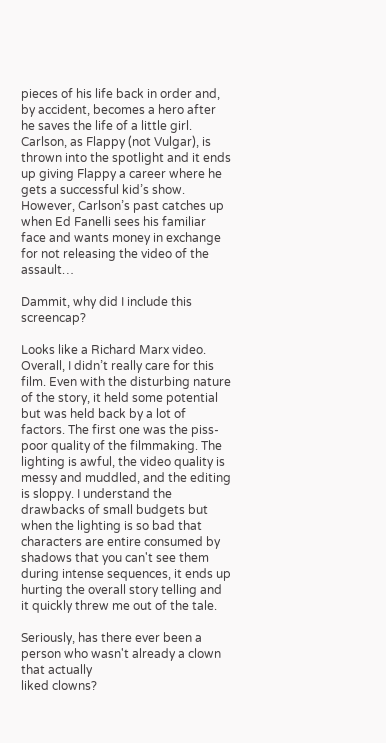pieces of his life back in order and, by accident, becomes a hero after he saves the life of a little girl. Carlson, as Flappy (not Vulgar), is thrown into the spotlight and it ends up giving Flappy a career where he gets a successful kid’s show. However, Carlson’s past catches up when Ed Fanelli sees his familiar face and wants money in exchange for not releasing the video of the assault…

Dammit, why did I include this screencap?

Looks like a Richard Marx video.
Overall, I didn’t really care for this film. Even with the disturbing nature of the story, it held some potential but was held back by a lot of factors. The first one was the piss-poor quality of the filmmaking. The lighting is awful, the video quality is messy and muddled, and the editing is sloppy. I understand the drawbacks of small budgets but when the lighting is so bad that characters are entire consumed by shadows that you can't see them during intense sequences, it ends up hurting the overall story telling and it quickly threw me out of the tale.

Seriously, has there ever been a person who wasn't already a clown that actually
liked clowns?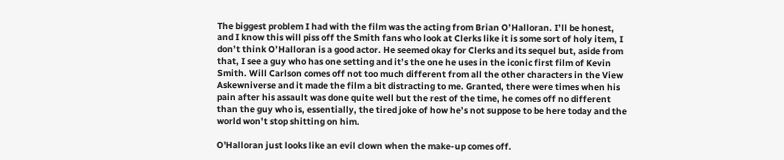The biggest problem I had with the film was the acting from Brian O’Halloran. I’ll be honest, and I know this will piss off the Smith fans who look at Clerks like it is some sort of holy item, I don’t think O’Halloran is a good actor. He seemed okay for Clerks and its sequel but, aside from that, I see a guy who has one setting and it’s the one he uses in the iconic first film of Kevin Smith. Will Carlson comes off not too much different from all the other characters in the View Askewniverse and it made the film a bit distracting to me. Granted, there were times when his pain after his assault was done quite well but the rest of the time, he comes off no different than the guy who is, essentially, the tired joke of how he’s not suppose to be here today and the world won’t stop shitting on him.

O'Halloran just looks like an evil clown when the make-up comes off.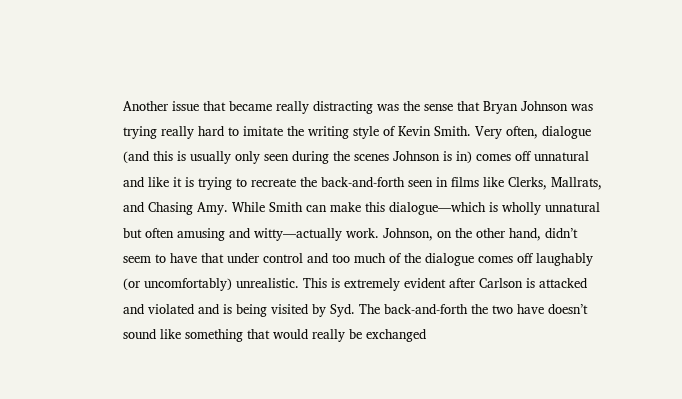Another issue that became really distracting was the sense that Bryan Johnson was trying really hard to imitate the writing style of Kevin Smith. Very often, dialogue (and this is usually only seen during the scenes Johnson is in) comes off unnatural and like it is trying to recreate the back-and-forth seen in films like Clerks, Mallrats, and Chasing Amy. While Smith can make this dialogue—which is wholly unnatural but often amusing and witty—actually work. Johnson, on the other hand, didn’t seem to have that under control and too much of the dialogue comes off laughably (or uncomfortably) unrealistic. This is extremely evident after Carlson is attacked and violated and is being visited by Syd. The back-and-forth the two have doesn’t sound like something that would really be exchanged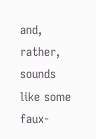and, rather, sounds like some faux-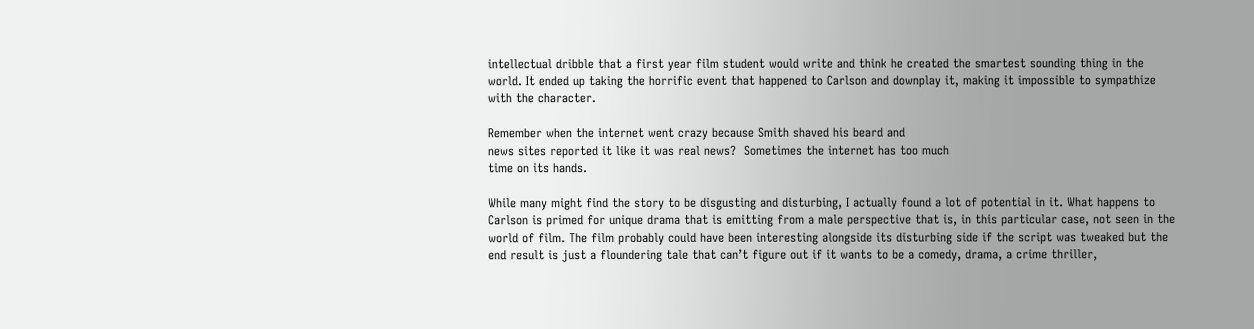intellectual dribble that a first year film student would write and think he created the smartest sounding thing in the world. It ended up taking the horrific event that happened to Carlson and downplay it, making it impossible to sympathize with the character.

Remember when the internet went crazy because Smith shaved his beard and
news sites reported it like it was real news?  Sometimes the internet has too much
time on its hands.

While many might find the story to be disgusting and disturbing, I actually found a lot of potential in it. What happens to Carlson is primed for unique drama that is emitting from a male perspective that is, in this particular case, not seen in the world of film. The film probably could have been interesting alongside its disturbing side if the script was tweaked but the end result is just a floundering tale that can’t figure out if it wants to be a comedy, drama, a crime thriller,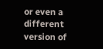or even a different version of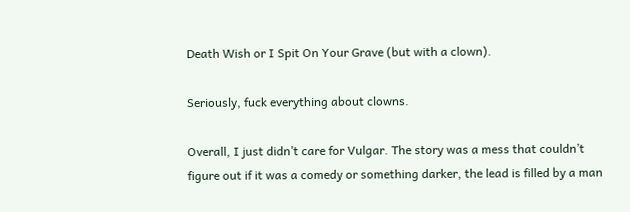Death Wish or I Spit On Your Grave (but with a clown).

Seriously, fuck everything about clowns.

Overall, I just didn’t care for Vulgar. The story was a mess that couldn’t figure out if it was a comedy or something darker, the lead is filled by a man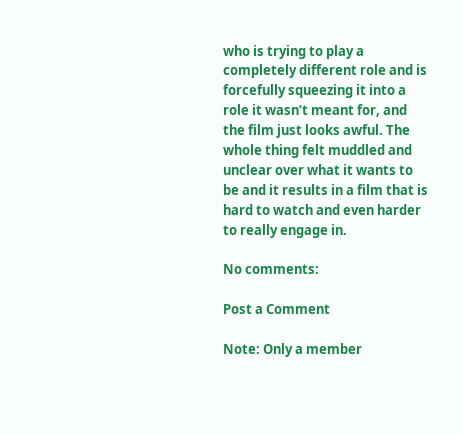who is trying to play a completely different role and is forcefully squeezing it into a role it wasn’t meant for, and the film just looks awful. The whole thing felt muddled and unclear over what it wants to be and it results in a film that is hard to watch and even harder to really engage in.

No comments:

Post a Comment

Note: Only a member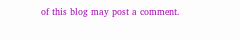of this blog may post a comment.